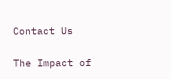Contact Us

The Impact of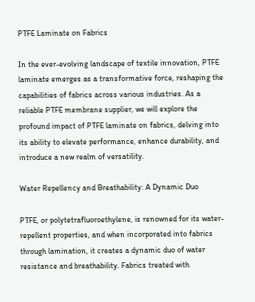PTFE Laminate on Fabrics

In the ever-evolving landscape of textile innovation, PTFE laminate emerges as a transformative force, reshaping the capabilities of fabrics across various industries. As a reliable PTFE membrane supplier, we will explore the profound impact of PTFE laminate on fabrics, delving into its ability to elevate performance, enhance durability, and introduce a new realm of versatility.

Water Repellency and Breathability: A Dynamic Duo

PTFE, or polytetrafluoroethylene, is renowned for its water-repellent properties, and when incorporated into fabrics through lamination, it creates a dynamic duo of water resistance and breathability. Fabrics treated with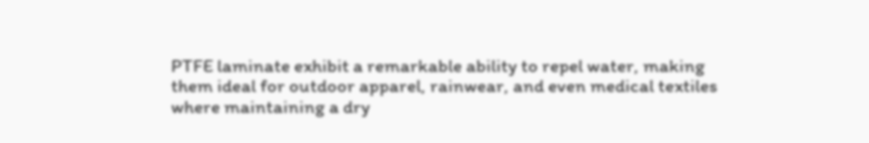PTFE laminate exhibit a remarkable ability to repel water, making them ideal for outdoor apparel, rainwear, and even medical textiles where maintaining a dry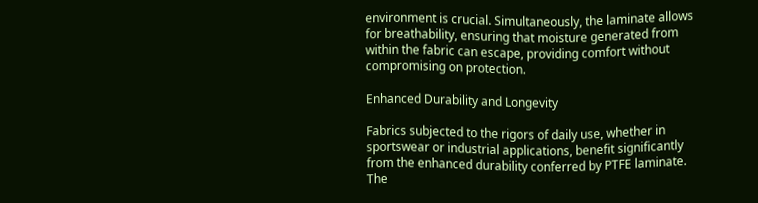environment is crucial. Simultaneously, the laminate allows for breathability, ensuring that moisture generated from within the fabric can escape, providing comfort without compromising on protection.

Enhanced Durability and Longevity

Fabrics subjected to the rigors of daily use, whether in sportswear or industrial applications, benefit significantly from the enhanced durability conferred by PTFE laminate. The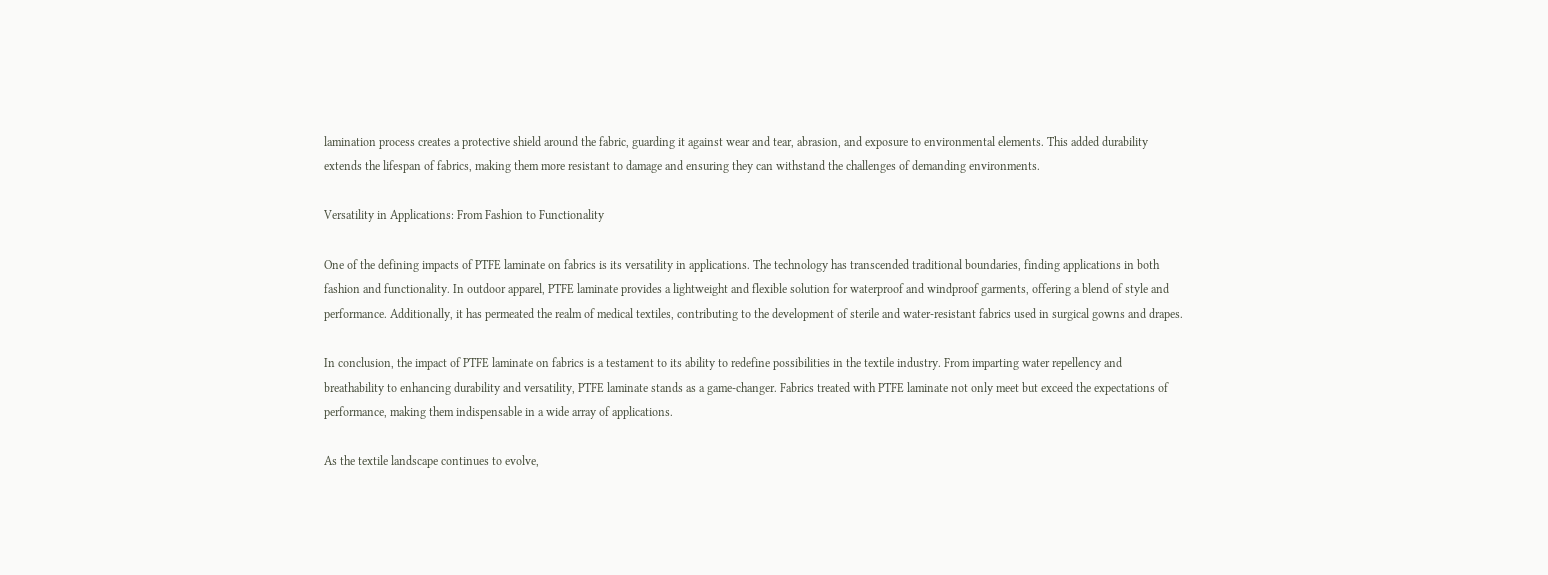lamination process creates a protective shield around the fabric, guarding it against wear and tear, abrasion, and exposure to environmental elements. This added durability extends the lifespan of fabrics, making them more resistant to damage and ensuring they can withstand the challenges of demanding environments.

Versatility in Applications: From Fashion to Functionality

One of the defining impacts of PTFE laminate on fabrics is its versatility in applications. The technology has transcended traditional boundaries, finding applications in both fashion and functionality. In outdoor apparel, PTFE laminate provides a lightweight and flexible solution for waterproof and windproof garments, offering a blend of style and performance. Additionally, it has permeated the realm of medical textiles, contributing to the development of sterile and water-resistant fabrics used in surgical gowns and drapes.

In conclusion, the impact of PTFE laminate on fabrics is a testament to its ability to redefine possibilities in the textile industry. From imparting water repellency and breathability to enhancing durability and versatility, PTFE laminate stands as a game-changer. Fabrics treated with PTFE laminate not only meet but exceed the expectations of performance, making them indispensable in a wide array of applications.

As the textile landscape continues to evolve,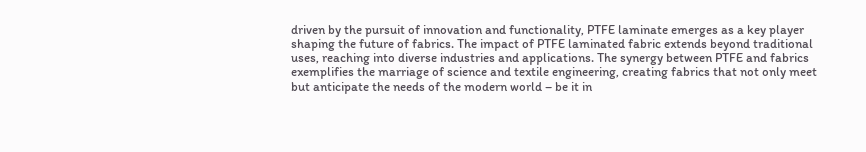driven by the pursuit of innovation and functionality, PTFE laminate emerges as a key player shaping the future of fabrics. The impact of PTFE laminated fabric extends beyond traditional uses, reaching into diverse industries and applications. The synergy between PTFE and fabrics exemplifies the marriage of science and textile engineering, creating fabrics that not only meet but anticipate the needs of the modern world – be it in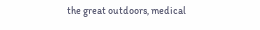the great outdoors, medical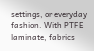settings, or everyday fashion. With PTFE laminate, fabrics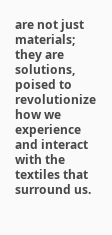are not just materials; they are solutions, poised to revolutionize how we experience and interact with the textiles that surround us.